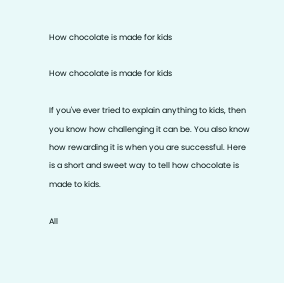How chocolate is made for kids

How chocolate is made for kids

If you've ever tried to explain anything to kids, then you know how challenging it can be. You also know how rewarding it is when you are successful. Here is a short and sweet way to tell how chocolate is made to kids.

All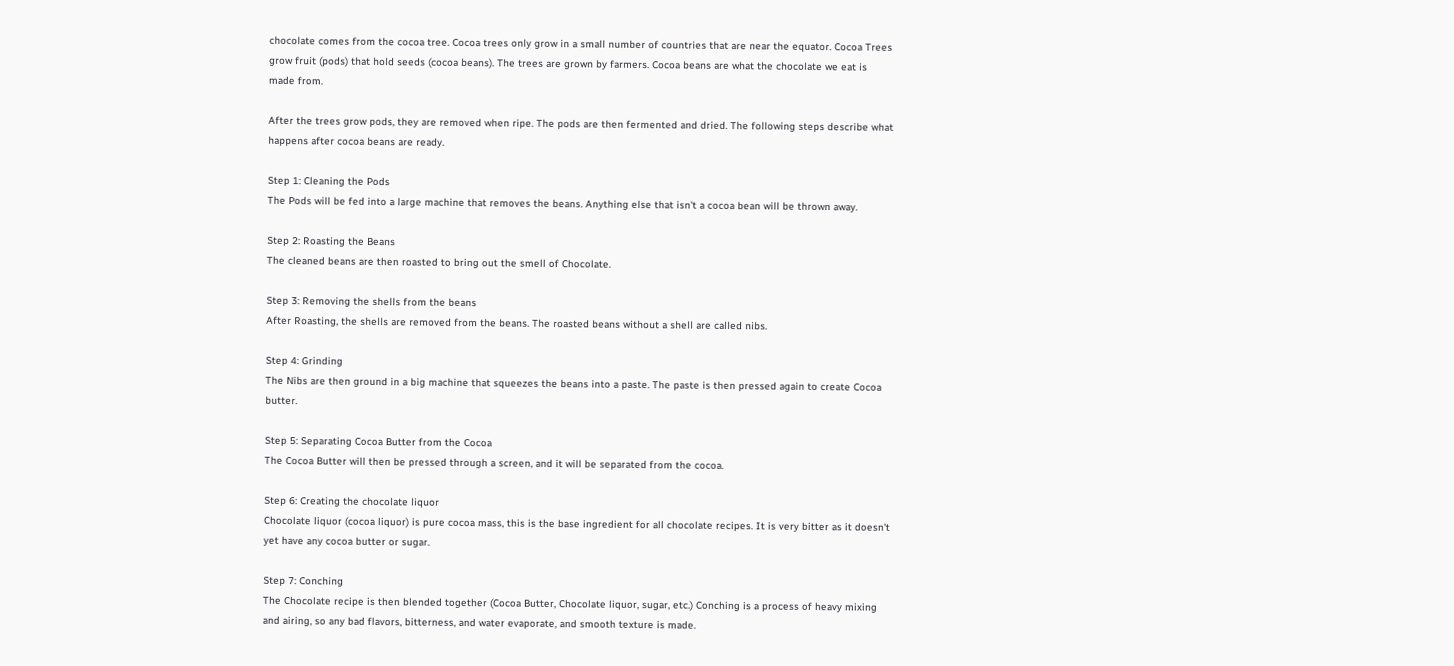chocolate comes from the cocoa tree. Cocoa trees only grow in a small number of countries that are near the equator. Cocoa Trees grow fruit (pods) that hold seeds (cocoa beans). The trees are grown by farmers. Cocoa beans are what the chocolate we eat is made from.

After the trees grow pods, they are removed when ripe. The pods are then fermented and dried. The following steps describe what happens after cocoa beans are ready.

Step 1: Cleaning the Pods
The Pods will be fed into a large machine that removes the beans. Anything else that isn't a cocoa bean will be thrown away.

Step 2: Roasting the Beans
The cleaned beans are then roasted to bring out the smell of Chocolate.

Step 3: Removing the shells from the beans
After Roasting, the shells are removed from the beans. The roasted beans without a shell are called nibs.

Step 4: Grinding
The Nibs are then ground in a big machine that squeezes the beans into a paste. The paste is then pressed again to create Cocoa butter.

Step 5: Separating Cocoa Butter from the Cocoa
The Cocoa Butter will then be pressed through a screen, and it will be separated from the cocoa.

Step 6: Creating the chocolate liquor
Chocolate liquor (cocoa liquor) is pure cocoa mass, this is the base ingredient for all chocolate recipes. It is very bitter as it doesn't yet have any cocoa butter or sugar.

Step 7: Conching
The Chocolate recipe is then blended together (Cocoa Butter, Chocolate liquor, sugar, etc.) Conching is a process of heavy mixing and airing, so any bad flavors, bitterness, and water evaporate, and smooth texture is made.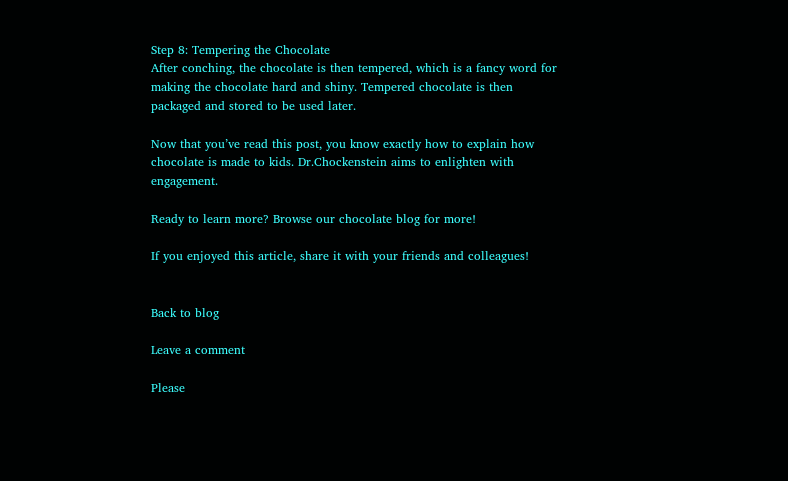Step 8: Tempering the Chocolate
After conching, the chocolate is then tempered, which is a fancy word for making the chocolate hard and shiny. Tempered chocolate is then packaged and stored to be used later.

Now that you’ve read this post, you know exactly how to explain how chocolate is made to kids. Dr.Chockenstein aims to enlighten with engagement.

Ready to learn more? Browse our chocolate blog for more!

If you enjoyed this article, share it with your friends and colleagues!


Back to blog

Leave a comment

Please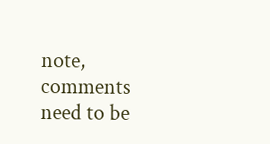note, comments need to be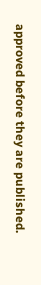approved before they are published.